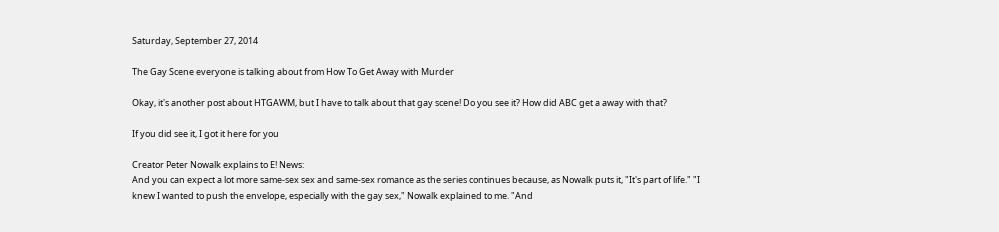Saturday, September 27, 2014

The Gay Scene everyone is talking about from How To Get Away with Murder

Okay, it's another post about HTGAWM, but I have to talk about that gay scene! Do you see it? How did ABC get a away with that?

If you did see it, I got it here for you

Creator Peter Nowalk explains to E! News:
And you can expect a lot more same-sex sex and same-sex romance as the series continues because, as Nowalk puts it, "It's part of life." "I knew I wanted to push the envelope, especially with the gay sex," Nowalk explained to me. "And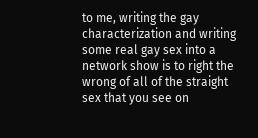to me, writing the gay characterization and writing some real gay sex into a network show is to right the wrong of all of the straight sex that you see on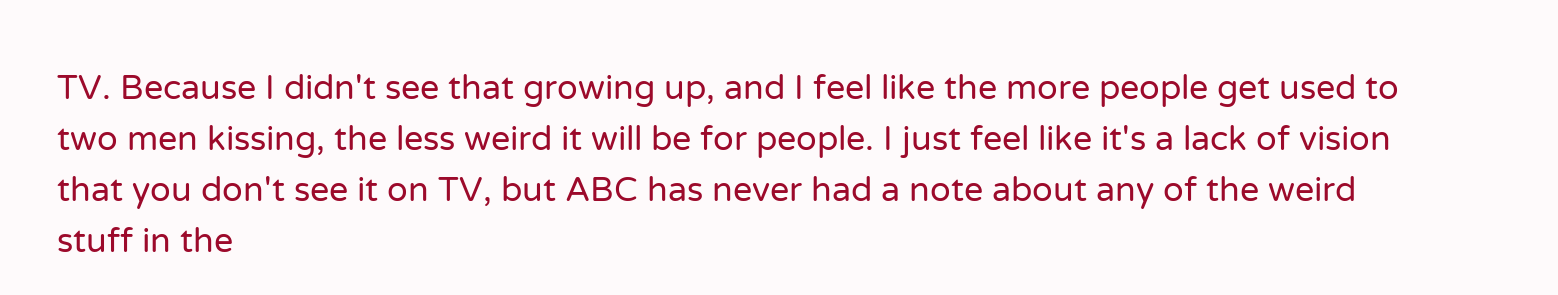TV. Because I didn't see that growing up, and I feel like the more people get used to two men kissing, the less weird it will be for people. I just feel like it's a lack of vision that you don't see it on TV, but ABC has never had a note about any of the weird stuff in the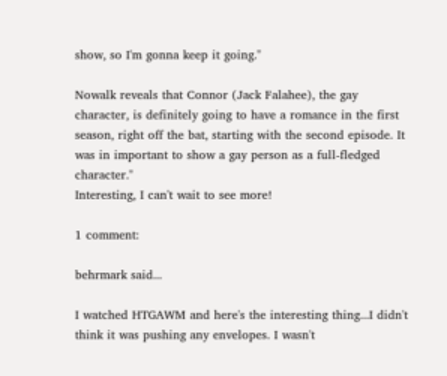show, so I'm gonna keep it going."

Nowalk reveals that Connor (Jack Falahee), the gay character, is definitely going to have a romance in the first season, right off the bat, starting with the second episode. It was in important to show a gay person as a full-fledged character."
Interesting, I can't wait to see more!

1 comment:

behrmark said...

I watched HTGAWM and here's the interesting thing...I didn't think it was pushing any envelopes. I wasn't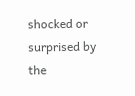shocked or surprised by the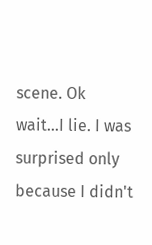scene. Ok wait...I lie. I was surprised only because I didn't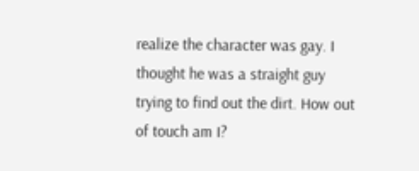realize the character was gay. I thought he was a straight guy trying to find out the dirt. How out of touch am I?